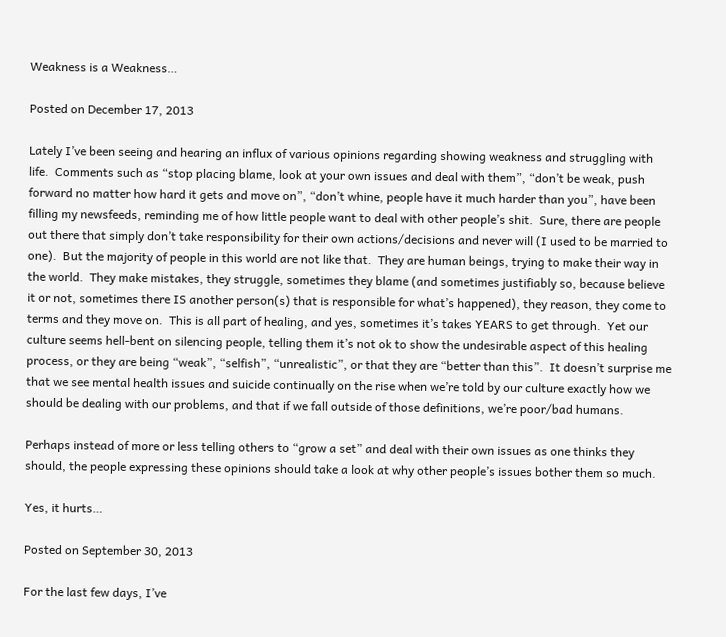Weakness is a Weakness…

Posted on December 17, 2013

Lately I’ve been seeing and hearing an influx of various opinions regarding showing weakness and struggling with life.  Comments such as “stop placing blame, look at your own issues and deal with them”, “don’t be weak, push forward no matter how hard it gets and move on”, “don’t whine, people have it much harder than you”, have been filling my newsfeeds, reminding me of how little people want to deal with other people’s shit.  Sure, there are people out there that simply don’t take responsibility for their own actions/decisions and never will (I used to be married to one).  But the majority of people in this world are not like that.  They are human beings, trying to make their way in the world.  They make mistakes, they struggle, sometimes they blame (and sometimes justifiably so, because believe it or not, sometimes there IS another person(s) that is responsible for what’s happened), they reason, they come to terms and they move on.  This is all part of healing, and yes, sometimes it’s takes YEARS to get through.  Yet our culture seems hell-bent on silencing people, telling them it’s not ok to show the undesirable aspect of this healing process, or they are being “weak”, “selfish”, “unrealistic”, or that they are “better than this”.  It doesn’t surprise me that we see mental health issues and suicide continually on the rise when we’re told by our culture exactly how we should be dealing with our problems, and that if we fall outside of those definitions, we’re poor/bad humans.

Perhaps instead of more or less telling others to “grow a set” and deal with their own issues as one thinks they should, the people expressing these opinions should take a look at why other people’s issues bother them so much.

Yes, it hurts…

Posted on September 30, 2013

For the last few days, I’ve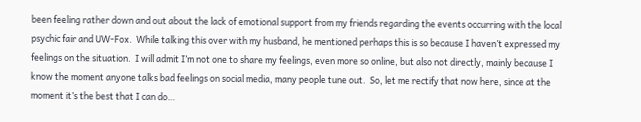been feeling rather down and out about the lack of emotional support from my friends regarding the events occurring with the local psychic fair and UW-Fox.  While talking this over with my husband, he mentioned perhaps this is so because I haven’t expressed my feelings on the situation.  I will admit I’m not one to share my feelings, even more so online, but also not directly, mainly because I know the moment anyone talks bad feelings on social media, many people tune out.  So, let me rectify that now here, since at the moment it’s the best that I can do…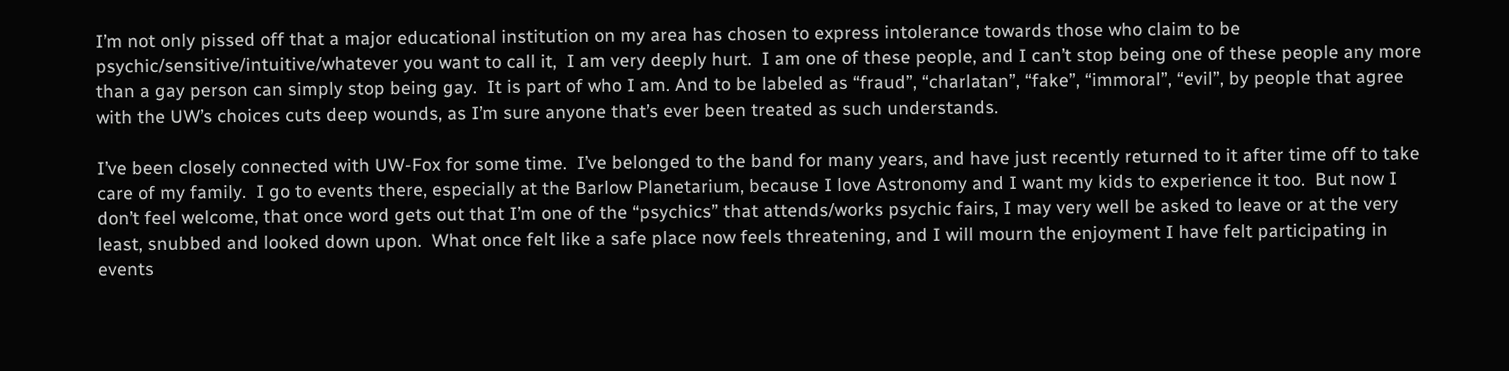I’m not only pissed off that a major educational institution on my area has chosen to express intolerance towards those who claim to be psychic/sensitive/intuitive/whatever you want to call it,  I am very deeply hurt.  I am one of these people, and I can’t stop being one of these people any more than a gay person can simply stop being gay.  It is part of who I am. And to be labeled as “fraud”, “charlatan”, “fake”, “immoral”, “evil”, by people that agree with the UW’s choices cuts deep wounds, as I’m sure anyone that’s ever been treated as such understands.

I’ve been closely connected with UW-Fox for some time.  I’ve belonged to the band for many years, and have just recently returned to it after time off to take care of my family.  I go to events there, especially at the Barlow Planetarium, because I love Astronomy and I want my kids to experience it too.  But now I don’t feel welcome, that once word gets out that I’m one of the “psychics” that attends/works psychic fairs, I may very well be asked to leave or at the very least, snubbed and looked down upon.  What once felt like a safe place now feels threatening, and I will mourn the enjoyment I have felt participating in events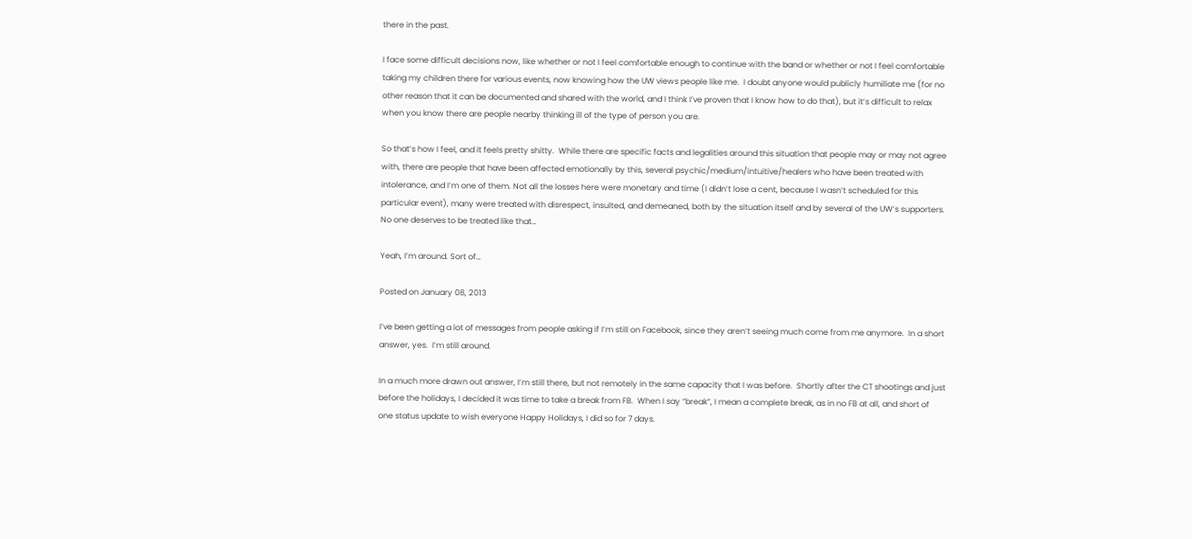there in the past.

I face some difficult decisions now, like whether or not I feel comfortable enough to continue with the band or whether or not I feel comfortable taking my children there for various events, now knowing how the UW views people like me.  I doubt anyone would publicly humiliate me (for no other reason that it can be documented and shared with the world, and I think I’ve proven that I know how to do that), but it’s difficult to relax when you know there are people nearby thinking ill of the type of person you are.

So that’s how I feel, and it feels pretty shitty.  While there are specific facts and legalities around this situation that people may or may not agree with, there are people that have been affected emotionally by this, several psychic/medium/intuitive/healers who have been treated with intolerance, and I’m one of them. Not all the losses here were monetary and time (I didn’t lose a cent, because I wasn’t scheduled for this particular event), many were treated with disrespect, insulted, and demeaned, both by the situation itself and by several of the UW’s supporters. No one deserves to be treated like that…

Yeah, I’m around. Sort of…

Posted on January 08, 2013

I’ve been getting a lot of messages from people asking if I’m still on Facebook, since they aren’t seeing much come from me anymore.  In a short answer, yes.  I’m still around.

In a much more drawn out answer, I’m still there, but not remotely in the same capacity that I was before.  Shortly after the CT shootings and just before the holidays, I decided it was time to take a break from FB.  When I say “break”, I mean a complete break, as in no FB at all, and short of one status update to wish everyone Happy Holidays, I did so for 7 days.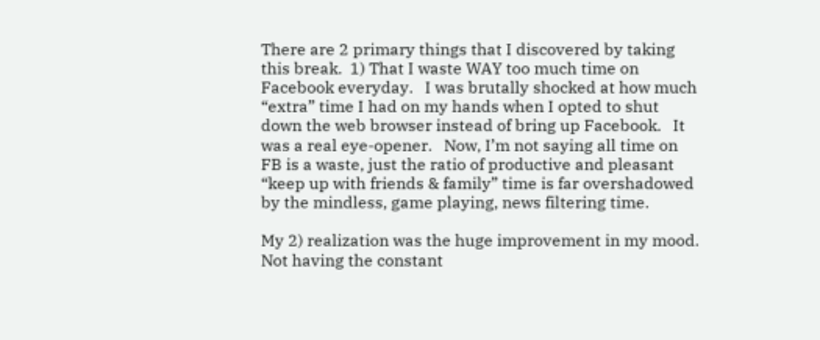There are 2 primary things that I discovered by taking this break.  1) That I waste WAY too much time on Facebook everyday.   I was brutally shocked at how much “extra” time I had on my hands when I opted to shut down the web browser instead of bring up Facebook.   It was a real eye-opener.   Now, I’m not saying all time on FB is a waste, just the ratio of productive and pleasant “keep up with friends & family” time is far overshadowed by the mindless, game playing, news filtering time.

My 2) realization was the huge improvement in my mood.  Not having the constant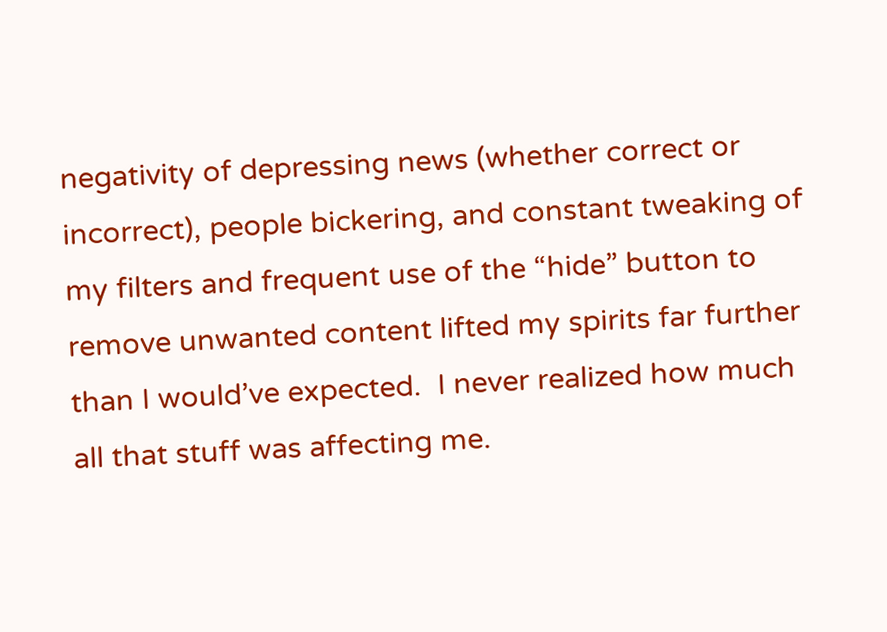negativity of depressing news (whether correct or incorrect), people bickering, and constant tweaking of my filters and frequent use of the “hide” button to remove unwanted content lifted my spirits far further than I would’ve expected.  I never realized how much all that stuff was affecting me.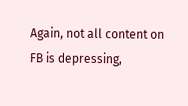Again, not all content on FB is depressing,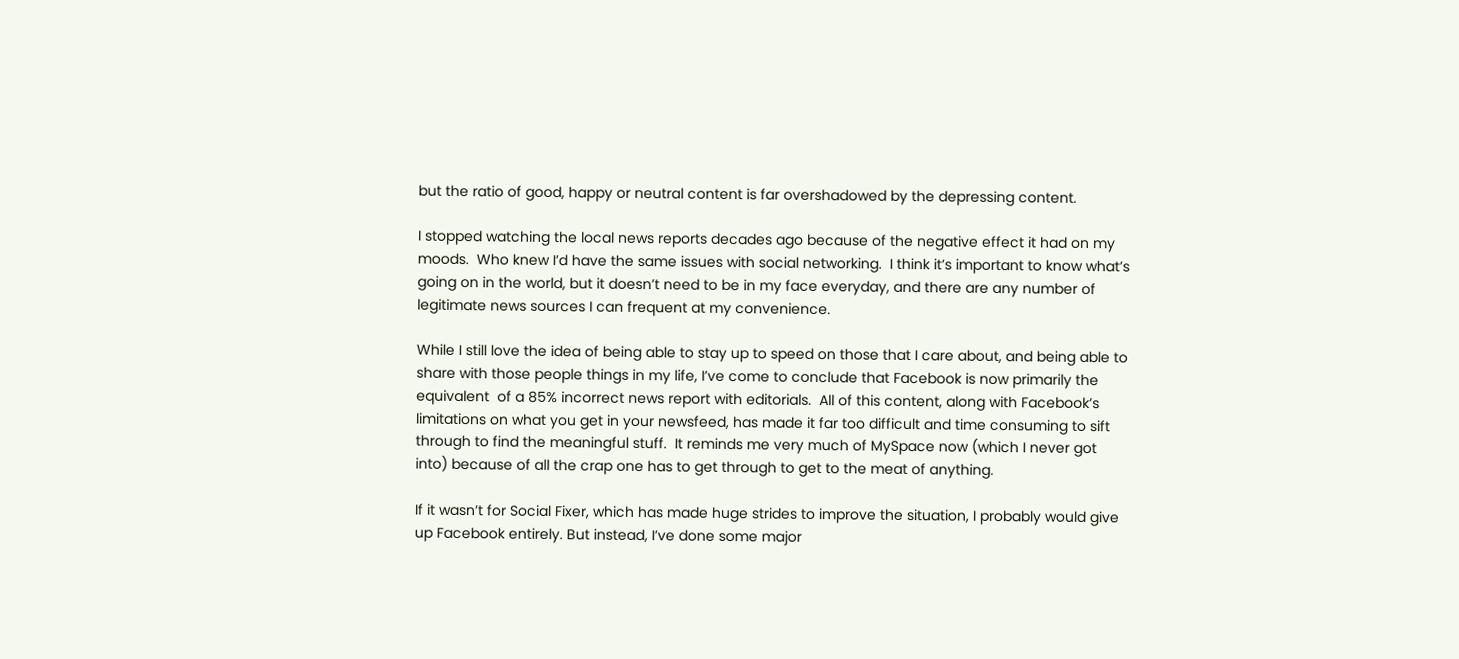but the ratio of good, happy or neutral content is far overshadowed by the depressing content.

I stopped watching the local news reports decades ago because of the negative effect it had on my moods.  Who knew I’d have the same issues with social networking.  I think it’s important to know what’s going on in the world, but it doesn’t need to be in my face everyday, and there are any number of legitimate news sources I can frequent at my convenience.

While I still love the idea of being able to stay up to speed on those that I care about, and being able to share with those people things in my life, I’ve come to conclude that Facebook is now primarily the equivalent  of a 85% incorrect news report with editorials.  All of this content, along with Facebook’s limitations on what you get in your newsfeed, has made it far too difficult and time consuming to sift through to find the meaningful stuff.  It reminds me very much of MySpace now (which I never got into) because of all the crap one has to get through to get to the meat of anything.

If it wasn’t for Social Fixer, which has made huge strides to improve the situation, I probably would give up Facebook entirely. But instead, I’ve done some major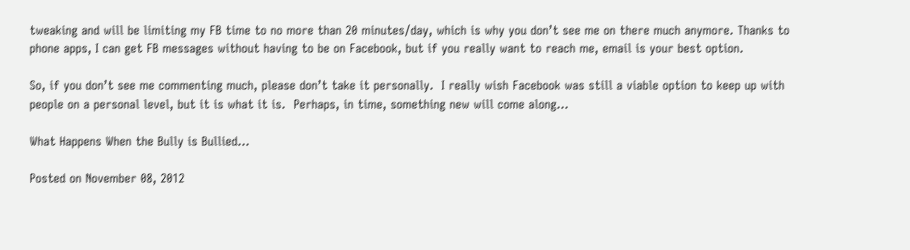tweaking and will be limiting my FB time to no more than 20 minutes/day, which is why you don’t see me on there much anymore. Thanks to phone apps, I can get FB messages without having to be on Facebook, but if you really want to reach me, email is your best option.

So, if you don’t see me commenting much, please don’t take it personally.  I really wish Facebook was still a viable option to keep up with people on a personal level, but it is what it is.  Perhaps, in time, something new will come along…

What Happens When the Bully is Bullied…

Posted on November 08, 2012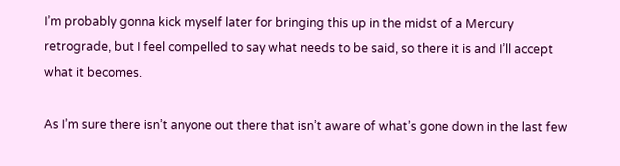I’m probably gonna kick myself later for bringing this up in the midst of a Mercury retrograde, but I feel compelled to say what needs to be said, so there it is and I’ll accept what it becomes.

As I’m sure there isn’t anyone out there that isn’t aware of what’s gone down in the last few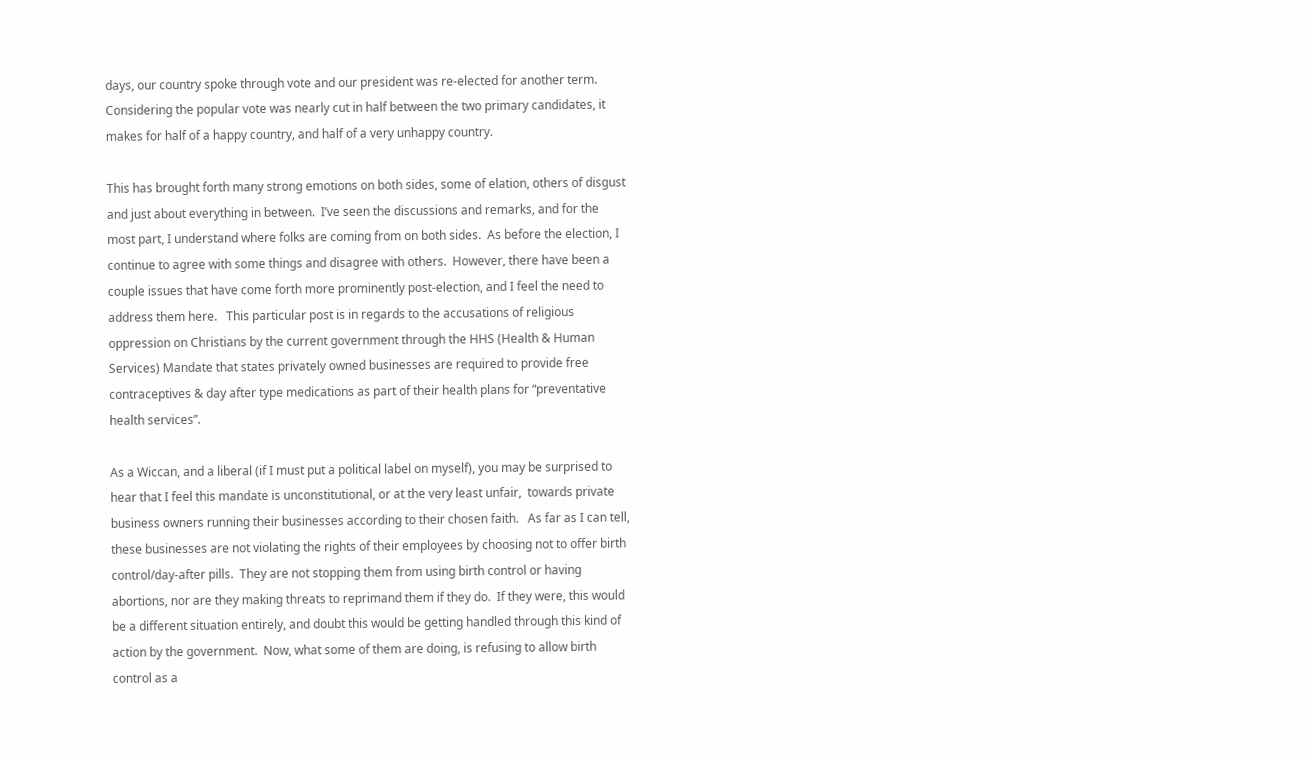days, our country spoke through vote and our president was re-elected for another term.  Considering the popular vote was nearly cut in half between the two primary candidates, it makes for half of a happy country, and half of a very unhappy country.

This has brought forth many strong emotions on both sides, some of elation, others of disgust and just about everything in between.  I’ve seen the discussions and remarks, and for the most part, I understand where folks are coming from on both sides.  As before the election, I continue to agree with some things and disagree with others.  However, there have been a couple issues that have come forth more prominently post-election, and I feel the need to address them here.   This particular post is in regards to the accusations of religious oppression on Christians by the current government through the HHS (Health & Human Services) Mandate that states privately owned businesses are required to provide free contraceptives & day after type medications as part of their health plans for “preventative health services”.

As a Wiccan, and a liberal (if I must put a political label on myself), you may be surprised to hear that I feel this mandate is unconstitutional, or at the very least unfair,  towards private business owners running their businesses according to their chosen faith.   As far as I can tell, these businesses are not violating the rights of their employees by choosing not to offer birth control/day-after pills.  They are not stopping them from using birth control or having abortions, nor are they making threats to reprimand them if they do.  If they were, this would be a different situation entirely, and doubt this would be getting handled through this kind of action by the government.  Now, what some of them are doing, is refusing to allow birth control as a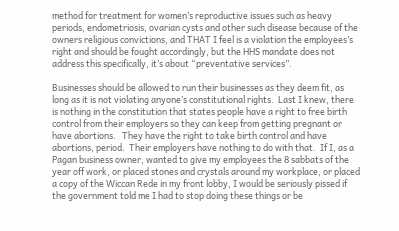method for treatment for women’s reproductive issues such as heavy periods, endometriosis, ovarian cysts and other such disease because of the owners religious convictions, and THAT I feel is a violation the employees’s right and should be fought accordingly, but the HHS mandate does not address this specifically, it’s about “preventative services”.

Businesses should be allowed to run their businesses as they deem fit, as long as it is not violating anyone’s constitutional rights.  Last I knew, there is nothing in the constitution that states people have a right to free birth control from their employers so they can keep from getting pregnant or have abortions.   They have the right to take birth control and have abortions, period.  Their employers have nothing to do with that.  If I, as a Pagan business owner, wanted to give my employees the 8 sabbats of the year off work, or placed stones and crystals around my workplace, or placed a copy of the Wiccan Rede in my front lobby, I would be seriously pissed if the government told me I had to stop doing these things or be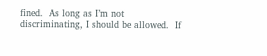fined.  As long as I’m not discriminating, I should be allowed.  If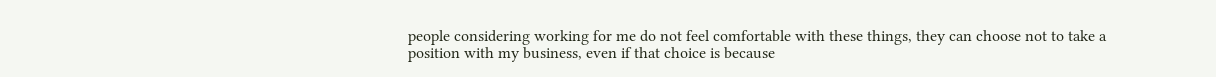people considering working for me do not feel comfortable with these things, they can choose not to take a position with my business, even if that choice is because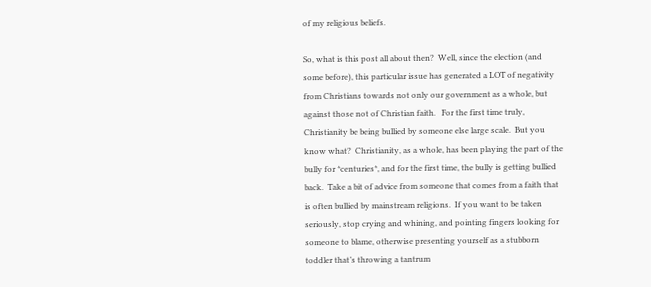of my religious beliefs.

So, what is this post all about then?  Well, since the election (and some before), this particular issue has generated a LOT of negativity from Christians towards not only our government as a whole, but against those not of Christian faith.   For the first time truly, Christianity be being bullied by someone else large scale.  But you know what?  Christianity, as a whole, has been playing the part of the bully for *centuries*, and for the first time, the bully is getting bullied back.  Take a bit of advice from someone that comes from a faith that is often bullied by mainstream religions.  If you want to be taken seriously, stop crying and whining, and pointing fingers looking for someone to blame, otherwise presenting yourself as a stubborn toddler that’s throwing a tantrum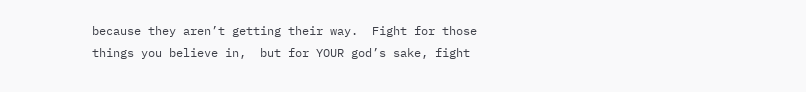because they aren’t getting their way.  Fight for those things you believe in,  but for YOUR god’s sake, fight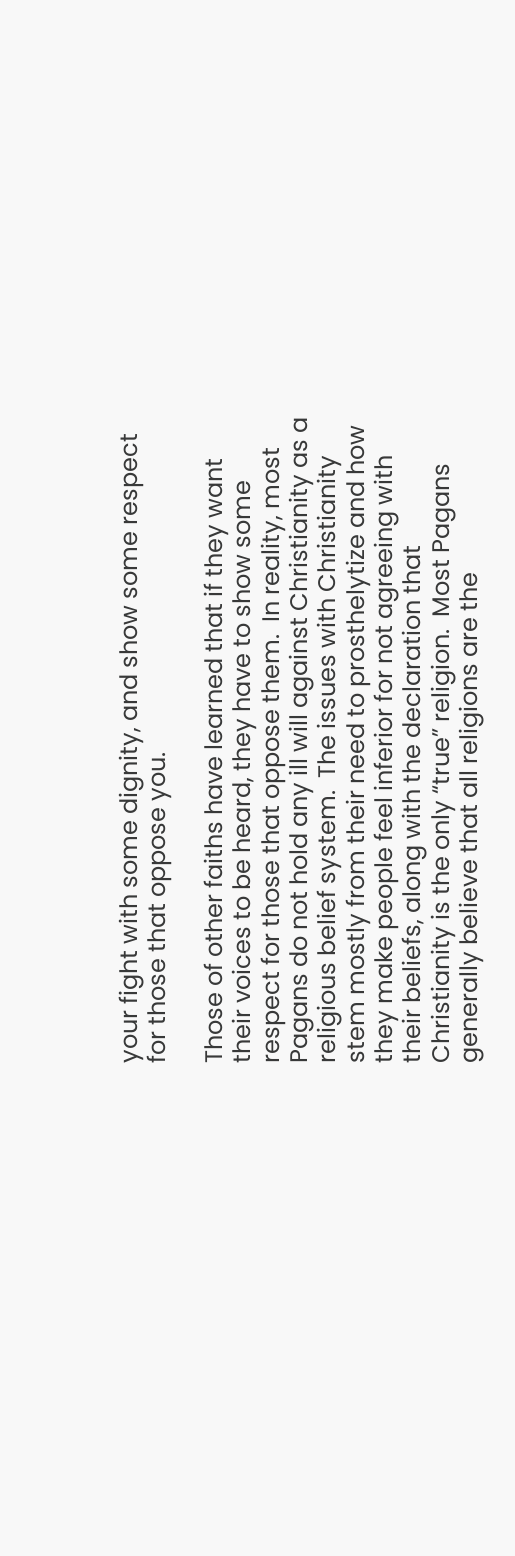your fight with some dignity, and show some respect for those that oppose you.

Those of other faiths have learned that if they want their voices to be heard, they have to show some respect for those that oppose them.  In reality, most Pagans do not hold any ill will against Christianity as a religious belief system.  The issues with Christianity stem mostly from their need to prosthelytize and how they make people feel inferior for not agreeing with their beliefs, along with the declaration that Christianity is the only “true” religion.  Most Pagans generally believe that all religions are the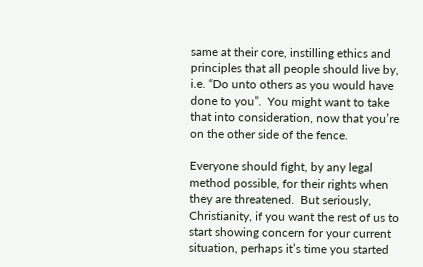same at their core, instilling ethics and principles that all people should live by, i.e. “Do unto others as you would have done to you”.  You might want to take that into consideration, now that you’re on the other side of the fence.

Everyone should fight, by any legal method possible, for their rights when they are threatened.  But seriously, Christianity, if you want the rest of us to start showing concern for your current situation, perhaps it’s time you started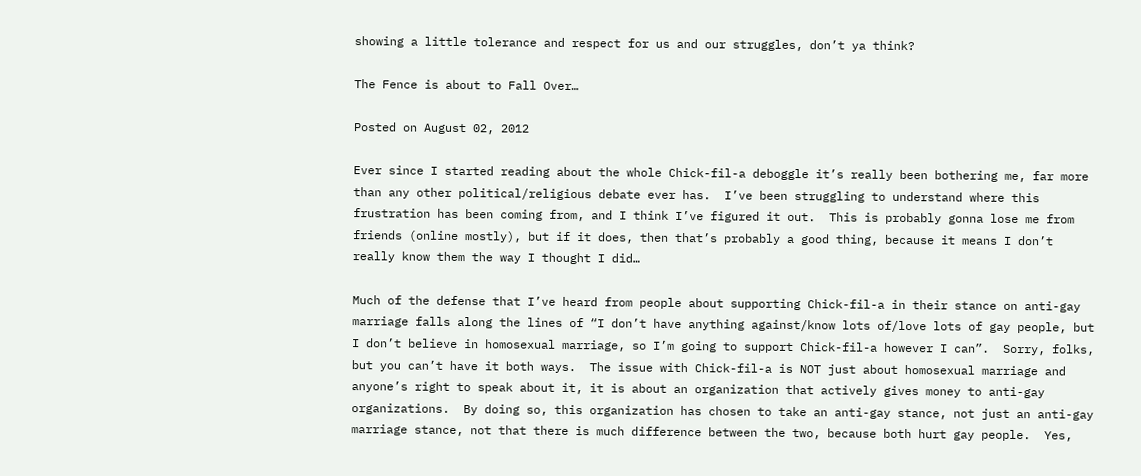showing a little tolerance and respect for us and our struggles, don’t ya think?

The Fence is about to Fall Over…

Posted on August 02, 2012

Ever since I started reading about the whole Chick-fil-a deboggle it’s really been bothering me, far more than any other political/religious debate ever has.  I’ve been struggling to understand where this frustration has been coming from, and I think I’ve figured it out.  This is probably gonna lose me from friends (online mostly), but if it does, then that’s probably a good thing, because it means I don’t really know them the way I thought I did…

Much of the defense that I’ve heard from people about supporting Chick-fil-a in their stance on anti-gay marriage falls along the lines of “I don’t have anything against/know lots of/love lots of gay people, but I don’t believe in homosexual marriage, so I’m going to support Chick-fil-a however I can”.  Sorry, folks, but you can’t have it both ways.  The issue with Chick-fil-a is NOT just about homosexual marriage and anyone’s right to speak about it, it is about an organization that actively gives money to anti-gay organizations.  By doing so, this organization has chosen to take an anti-gay stance, not just an anti-gay marriage stance, not that there is much difference between the two, because both hurt gay people.  Yes,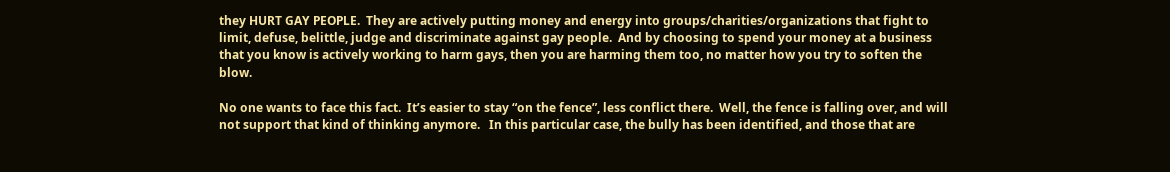they HURT GAY PEOPLE.  They are actively putting money and energy into groups/charities/organizations that fight to limit, defuse, belittle, judge and discriminate against gay people.  And by choosing to spend your money at a business that you know is actively working to harm gays, then you are harming them too, no matter how you try to soften the blow.

No one wants to face this fact.  It’s easier to stay “on the fence”, less conflict there.  Well, the fence is falling over, and will not support that kind of thinking anymore.   In this particular case, the bully has been identified, and those that are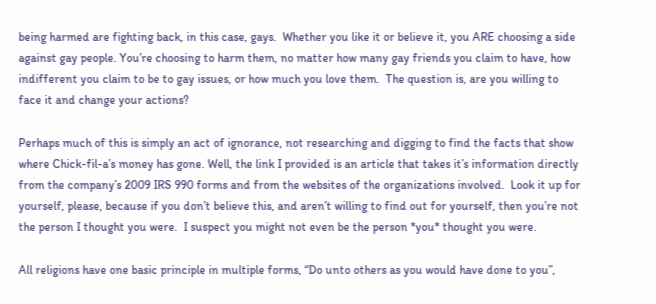being harmed are fighting back, in this case, gays.  Whether you like it or believe it, you ARE choosing a side against gay people. You’re choosing to harm them, no matter how many gay friends you claim to have, how indifferent you claim to be to gay issues, or how much you love them.  The question is, are you willing to face it and change your actions?

Perhaps much of this is simply an act of ignorance, not researching and digging to find the facts that show where Chick-fil-a’s money has gone. Well, the link I provided is an article that takes it’s information directly from the company’s 2009 IRS 990 forms and from the websites of the organizations involved.  Look it up for yourself, please, because if you don’t believe this, and aren’t willing to find out for yourself, then you’re not the person I thought you were.  I suspect you might not even be the person *you* thought you were.

All religions have one basic principle in multiple forms, “Do unto others as you would have done to you”,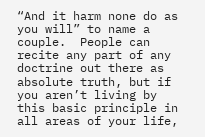“And it harm none do as you will” to name a couple.  People can recite any part of any doctrine out there as absolute truth, but if you aren’t living by this basic principle in all areas of your life,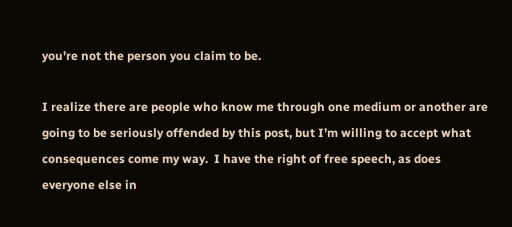you’re not the person you claim to be.

I realize there are people who know me through one medium or another are going to be seriously offended by this post, but I’m willing to accept what consequences come my way.  I have the right of free speech, as does everyone else in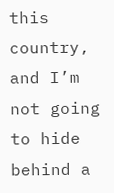this country, and I’m not going to hide behind a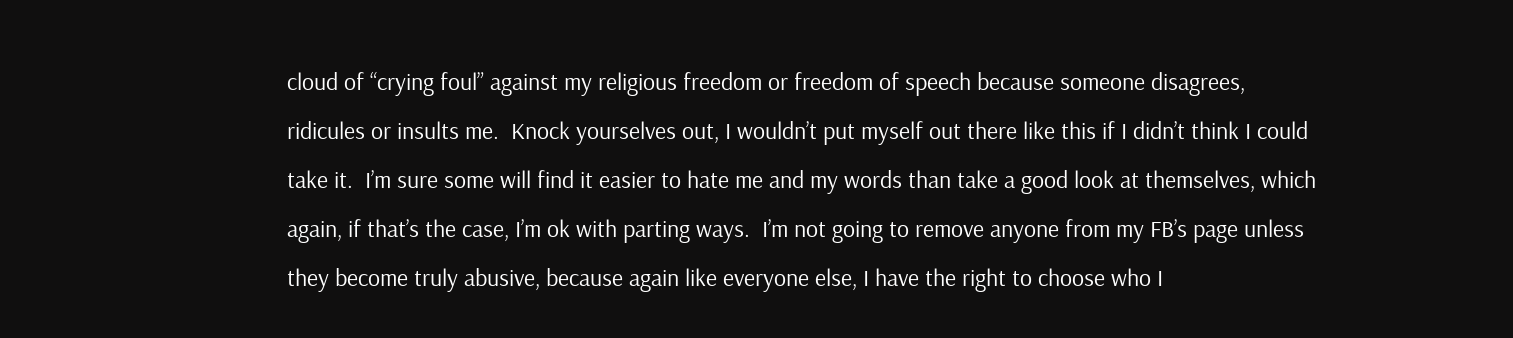cloud of “crying foul” against my religious freedom or freedom of speech because someone disagrees, ridicules or insults me.  Knock yourselves out, I wouldn’t put myself out there like this if I didn’t think I could take it.  I’m sure some will find it easier to hate me and my words than take a good look at themselves, which again, if that’s the case, I’m ok with parting ways.  I’m not going to remove anyone from my FB’s page unless they become truly abusive, because again like everyone else, I have the right to choose who I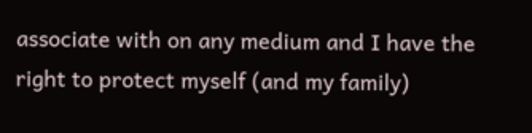associate with on any medium and I have the right to protect myself (and my family)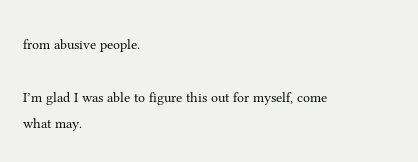from abusive people.

I’m glad I was able to figure this out for myself, come what may.